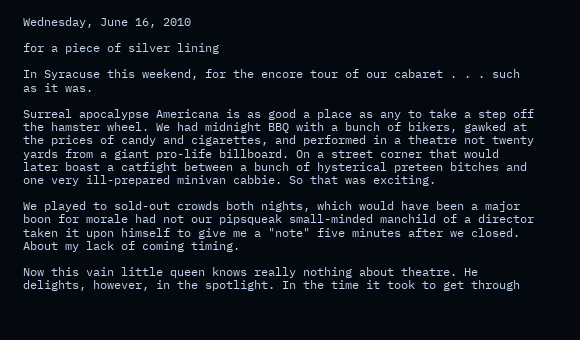Wednesday, June 16, 2010

for a piece of silver lining

In Syracuse this weekend, for the encore tour of our cabaret . . . such as it was.

Surreal apocalypse Americana is as good a place as any to take a step off the hamster wheel. We had midnight BBQ with a bunch of bikers, gawked at the prices of candy and cigarettes, and performed in a theatre not twenty yards from a giant pro-life billboard. On a street corner that would later boast a catfight between a bunch of hysterical preteen bitches and one very ill-prepared minivan cabbie. So that was exciting.

We played to sold-out crowds both nights, which would have been a major boon for morale had not our pipsqueak small-minded manchild of a director taken it upon himself to give me a "note" five minutes after we closed. About my lack of coming timing.

Now this vain little queen knows really nothing about theatre. He delights, however, in the spotlight. In the time it took to get through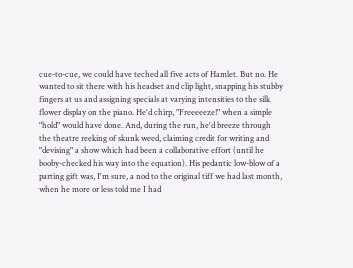cue-to-cue, we could have teched all five acts of Hamlet. But no. He wanted to sit there with his headset and clip light, snapping his stubby fingers at us and assigning specials at varying intensities to the silk flower display on the piano. He'd chirp, "Freeeeeze!" when a simple "hold" would have done. And, during the run, he'd breeze through the theatre reeking of skunk weed, claiming credit for writing and "devising" a show which had been a collaborative effort (until he booby-checked his way into the equation). His pedantic low-blow of a parting gift was, I'm sure, a nod to the original tiff we had last month, when he more or less told me I had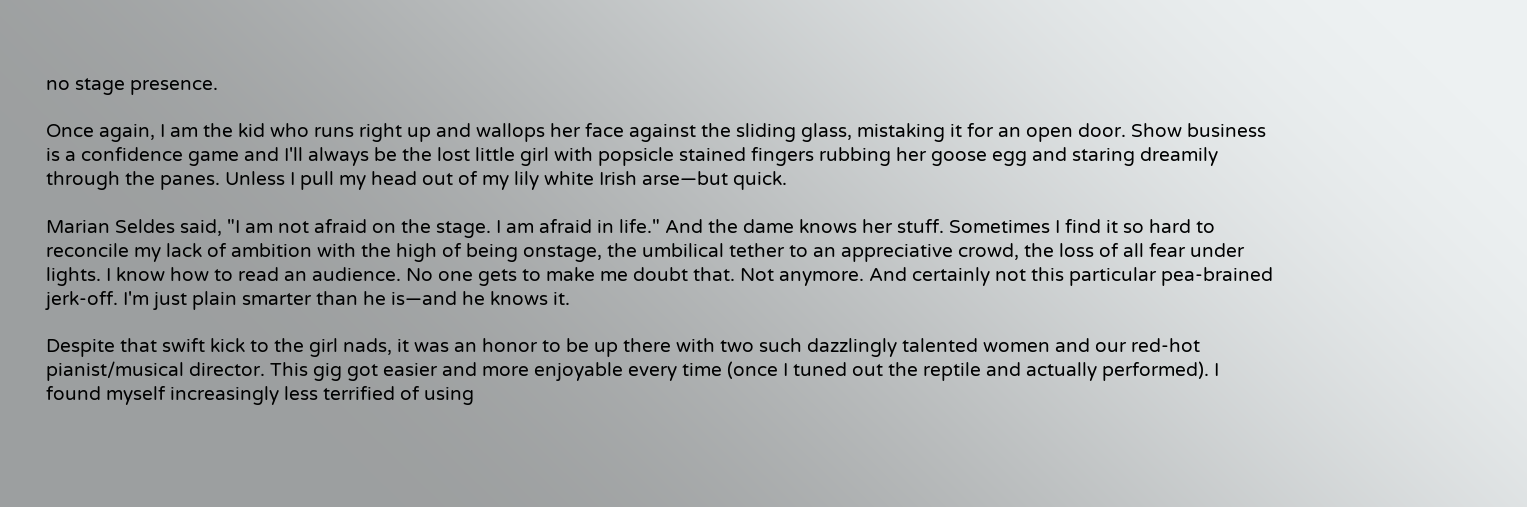no stage presence.

Once again, I am the kid who runs right up and wallops her face against the sliding glass, mistaking it for an open door. Show business is a confidence game and I'll always be the lost little girl with popsicle stained fingers rubbing her goose egg and staring dreamily through the panes. Unless I pull my head out of my lily white Irish arse—but quick.

Marian Seldes said, "I am not afraid on the stage. I am afraid in life." And the dame knows her stuff. Sometimes I find it so hard to reconcile my lack of ambition with the high of being onstage, the umbilical tether to an appreciative crowd, the loss of all fear under lights. I know how to read an audience. No one gets to make me doubt that. Not anymore. And certainly not this particular pea-brained jerk-off. I'm just plain smarter than he is—and he knows it.

Despite that swift kick to the girl nads, it was an honor to be up there with two such dazzlingly talented women and our red-hot pianist/musical director. This gig got easier and more enjoyable every time (once I tuned out the reptile and actually performed). I found myself increasingly less terrified of using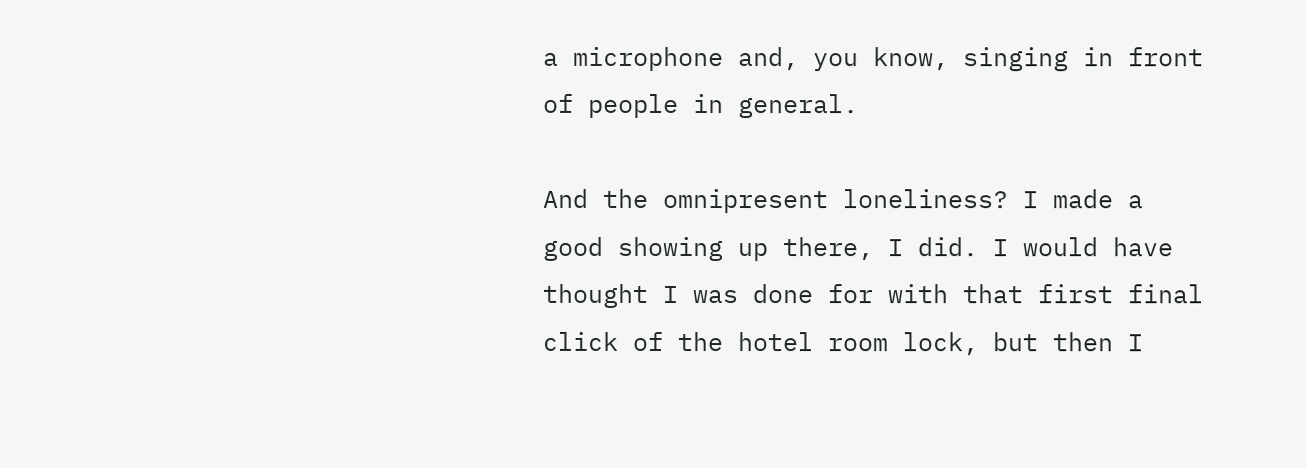a microphone and, you know, singing in front of people in general.

And the omnipresent loneliness? I made a good showing up there, I did. I would have thought I was done for with that first final click of the hotel room lock, but then I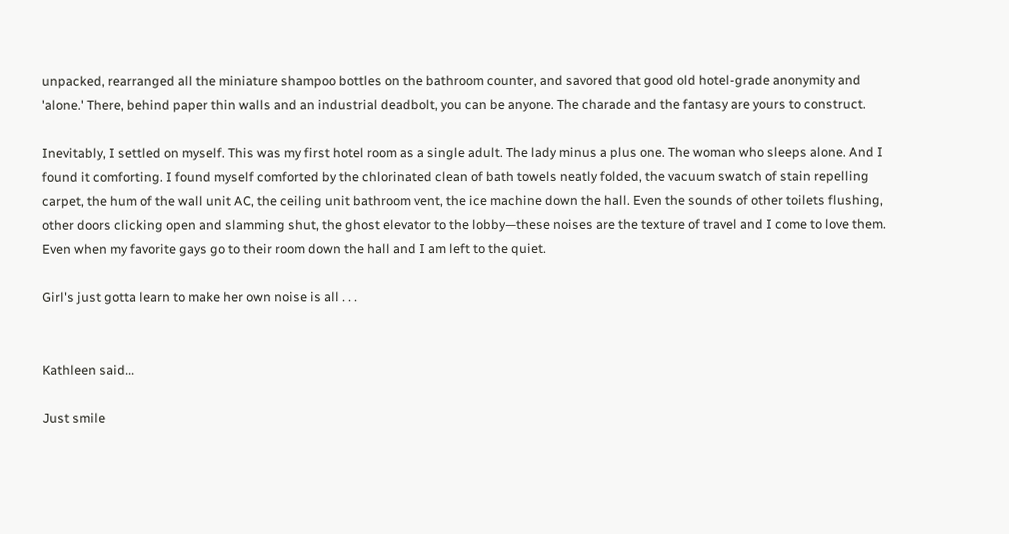unpacked, rearranged all the miniature shampoo bottles on the bathroom counter, and savored that good old hotel-grade anonymity and 'alone.' There, behind paper thin walls and an industrial deadbolt, you can be anyone. The charade and the fantasy are yours to construct.

Inevitably, I settled on myself. This was my first hotel room as a single adult. The lady minus a plus one. The woman who sleeps alone. And I found it comforting. I found myself comforted by the chlorinated clean of bath towels neatly folded, the vacuum swatch of stain repelling carpet, the hum of the wall unit AC, the ceiling unit bathroom vent, the ice machine down the hall. Even the sounds of other toilets flushing, other doors clicking open and slamming shut, the ghost elevator to the lobby—these noises are the texture of travel and I come to love them. Even when my favorite gays go to their room down the hall and I am left to the quiet.

Girl's just gotta learn to make her own noise is all . . .


Kathleen said...

Just smile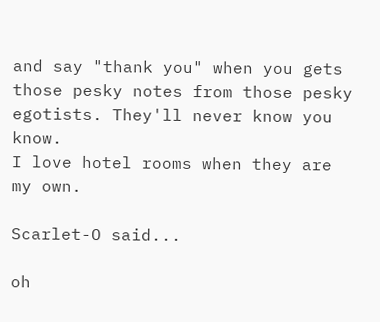and say "thank you" when you gets those pesky notes from those pesky egotists. They'll never know you know.
I love hotel rooms when they are my own.

Scarlet-O said...

oh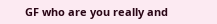GF who are you really and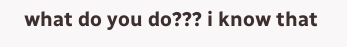what do you do??? i know that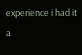experience i had it a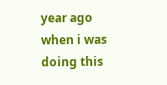year ago when i was doing this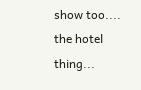show too.... the hotel thing...